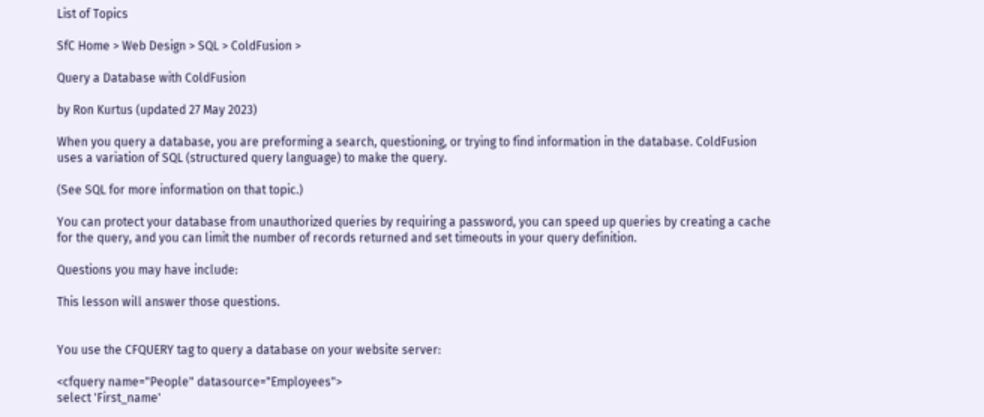List of Topics

SfC Home > Web Design > SQL > ColdFusion >

Query a Database with ColdFusion

by Ron Kurtus (updated 27 May 2023)

When you query a database, you are preforming a search, questioning, or trying to find information in the database. ColdFusion uses a variation of SQL (structured query language) to make the query.

(See SQL for more information on that topic.)

You can protect your database from unauthorized queries by requiring a password, you can speed up queries by creating a cache for the query, and you can limit the number of records returned and set timeouts in your query definition.

Questions you may have include:

This lesson will answer those questions.


You use the CFQUERY tag to query a database on your website server:

<cfquery name="People" datasource="Employees">
select 'First_name'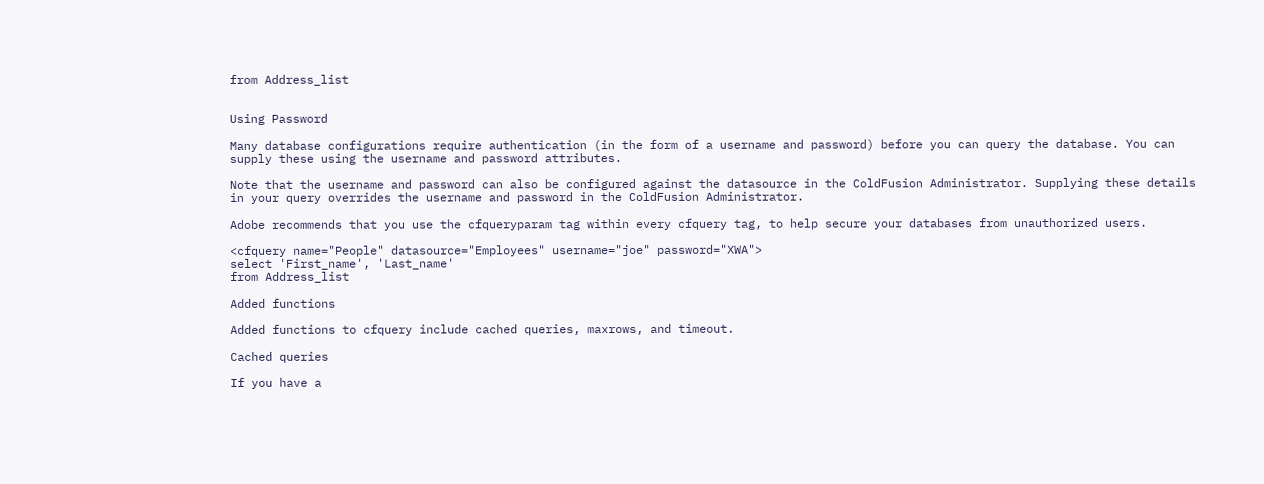from Address_list


Using Password

Many database configurations require authentication (in the form of a username and password) before you can query the database. You can supply these using the username and password attributes.

Note that the username and password can also be configured against the datasource in the ColdFusion Administrator. Supplying these details in your query overrides the username and password in the ColdFusion Administrator.

Adobe recommends that you use the cfqueryparam tag within every cfquery tag, to help secure your databases from unauthorized users.

<cfquery name="People" datasource="Employees" username="joe" password="XWA">
select 'First_name', 'Last_name'
from Address_list

Added functions

Added functions to cfquery include cached queries, maxrows, and timeout.

Cached queries

If you have a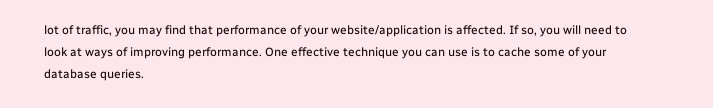lot of traffic, you may find that performance of your website/application is affected. If so, you will need to look at ways of improving performance. One effective technique you can use is to cache some of your database queries.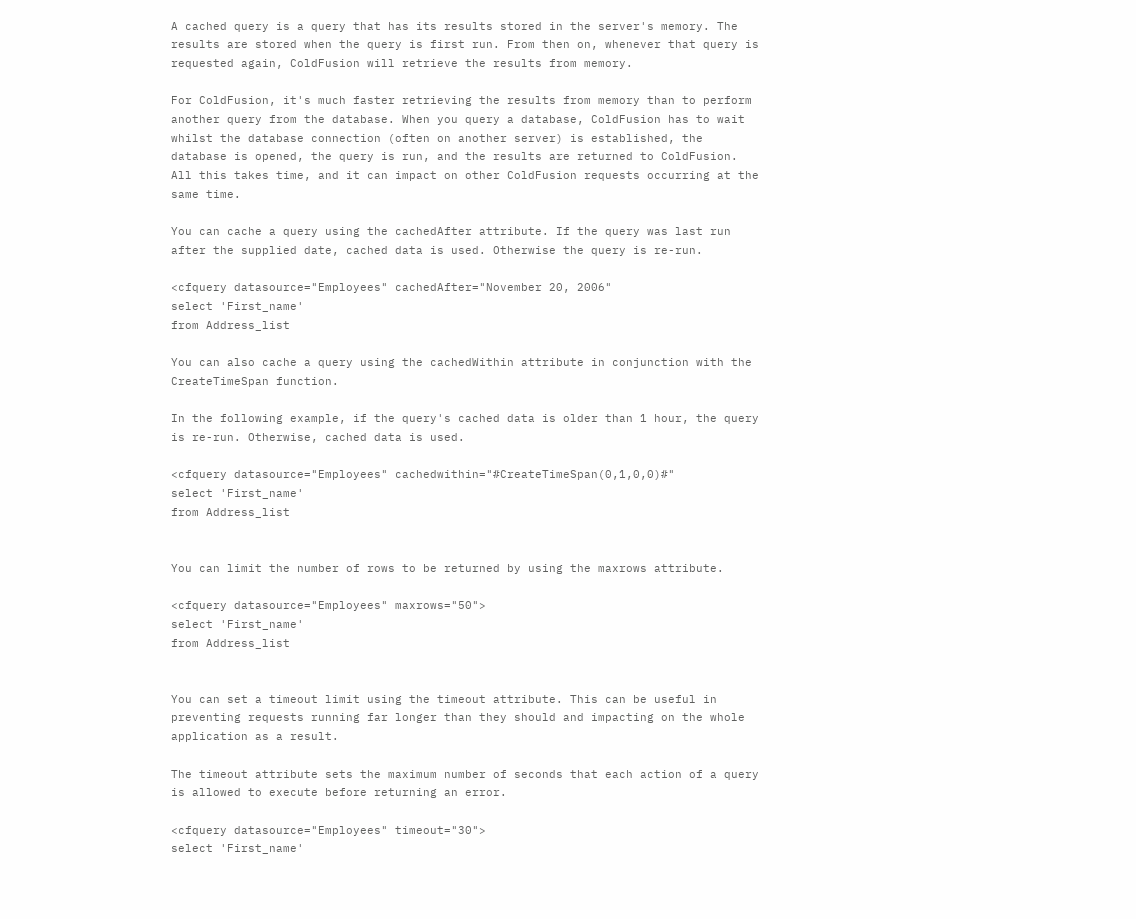A cached query is a query that has its results stored in the server's memory. The results are stored when the query is first run. From then on, whenever that query is requested again, ColdFusion will retrieve the results from memory.

For ColdFusion, it's much faster retrieving the results from memory than to perform another query from the database. When you query a database, ColdFusion has to wait whilst the database connection (often on another server) is established, the database is opened, the query is run, and the results are returned to ColdFusion. All this takes time, and it can impact on other ColdFusion requests occurring at the same time.

You can cache a query using the cachedAfter attribute. If the query was last run after the supplied date, cached data is used. Otherwise the query is re-run.

<cfquery datasource="Employees" cachedAfter="November 20, 2006"
select 'First_name'
from Address_list

You can also cache a query using the cachedWithin attribute in conjunction with the CreateTimeSpan function.

In the following example, if the query's cached data is older than 1 hour, the query is re-run. Otherwise, cached data is used.

<cfquery datasource="Employees" cachedwithin="#CreateTimeSpan(0,1,0,0)#"
select 'First_name'
from Address_list


You can limit the number of rows to be returned by using the maxrows attribute.

<cfquery datasource="Employees" maxrows="50">
select 'First_name'
from Address_list


You can set a timeout limit using the timeout attribute. This can be useful in preventing requests running far longer than they should and impacting on the whole application as a result.

The timeout attribute sets the maximum number of seconds that each action of a query is allowed to execute before returning an error.

<cfquery datasource="Employees" timeout="30">
select 'First_name'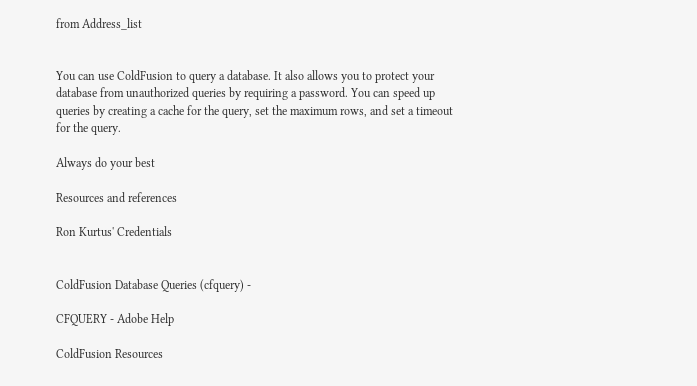from Address_list


You can use ColdFusion to query a database. It also allows you to protect your database from unauthorized queries by requiring a password. You can speed up queries by creating a cache for the query, set the maximum rows, and set a timeout for the query.

Always do your best

Resources and references

Ron Kurtus' Credentials


ColdFusion Database Queries (cfquery) -

CFQUERY - Adobe Help

ColdFusion Resources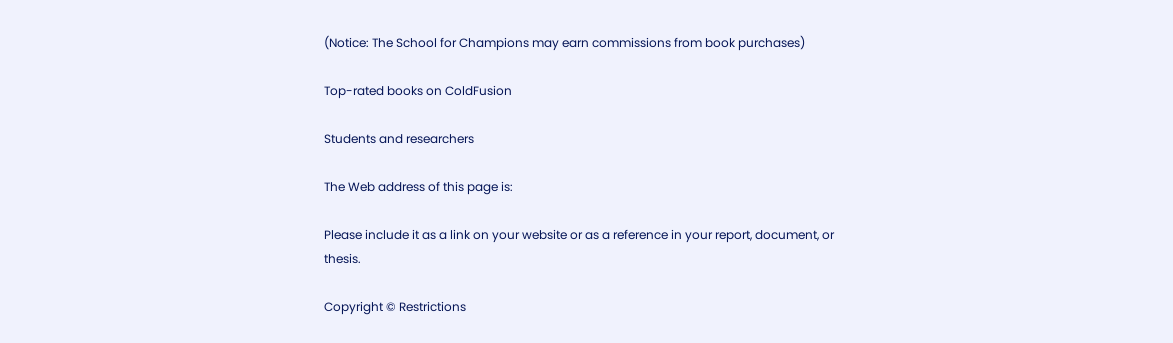(Notice: The School for Champions may earn commissions from book purchases)

Top-rated books on ColdFusion

Students and researchers

The Web address of this page is:

Please include it as a link on your website or as a reference in your report, document, or thesis.

Copyright © Restrictions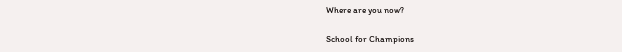Where are you now?

School for Champions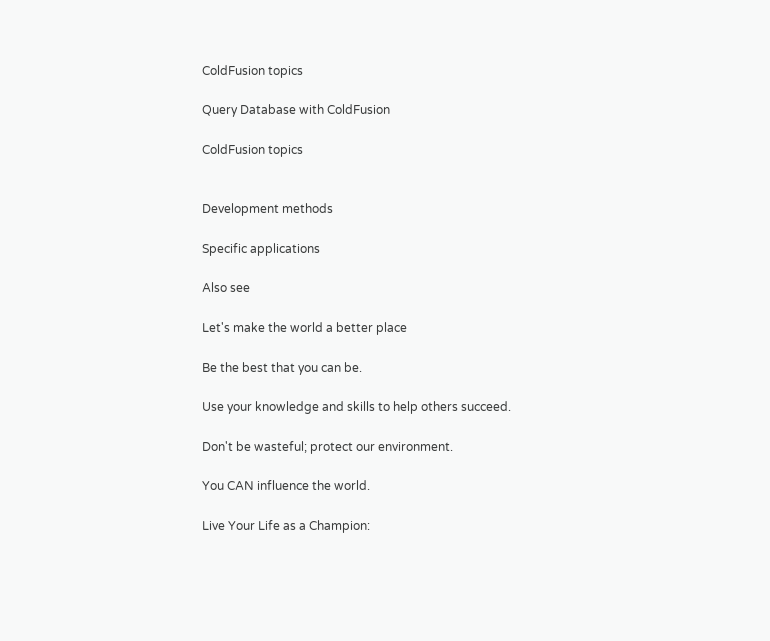ColdFusion topics

Query Database with ColdFusion

ColdFusion topics


Development methods

Specific applications

Also see

Let's make the world a better place

Be the best that you can be.

Use your knowledge and skills to help others succeed.

Don't be wasteful; protect our environment.

You CAN influence the world.

Live Your Life as a Champion: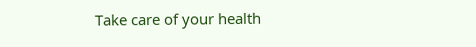Take care of your health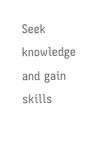Seek knowledge and gain skills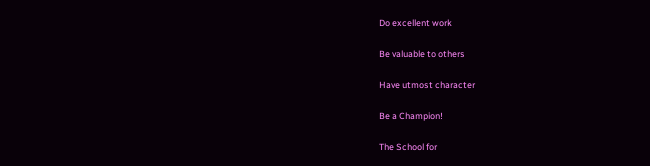Do excellent work

Be valuable to others

Have utmost character

Be a Champion!

The School for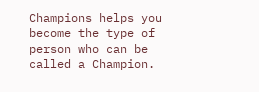Champions helps you become the type of person who can be called a Champion.